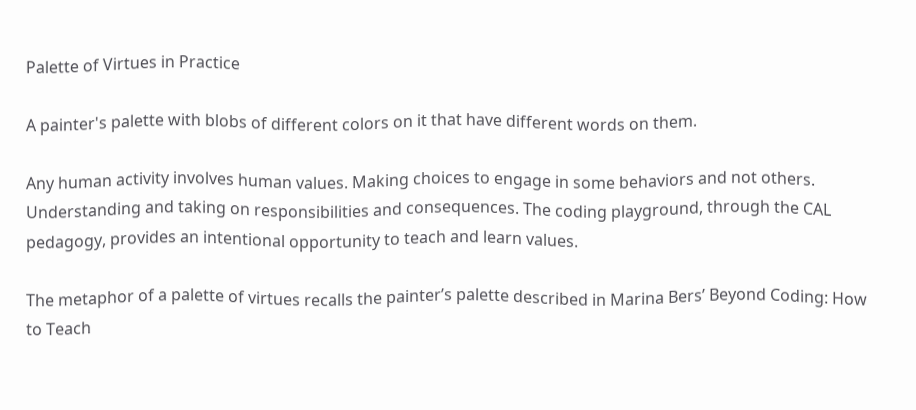Palette of Virtues in Practice

A painter's palette with blobs of different colors on it that have different words on them.

Any human activity involves human values. Making choices to engage in some behaviors and not others. Understanding and taking on responsibilities and consequences. The coding playground, through the CAL pedagogy, provides an intentional opportunity to teach and learn values.

The metaphor of a palette of virtues recalls the painter’s palette described in Marina Bers’ Beyond Coding: How to Teach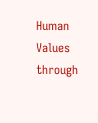Human Values through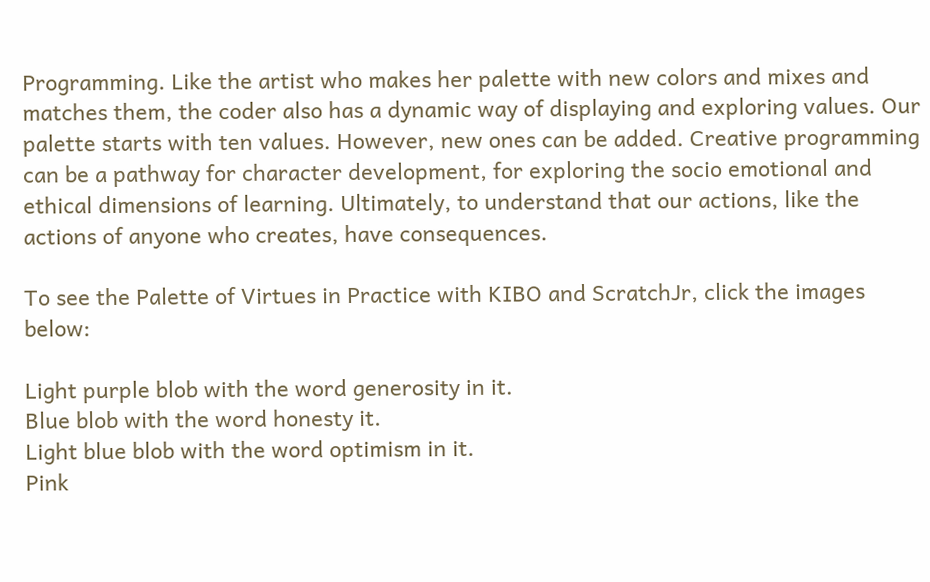Programming. Like the artist who makes her palette with new colors and mixes and matches them, the coder also has a dynamic way of displaying and exploring values. Our palette starts with ten values. However, new ones can be added. Creative programming can be a pathway for character development, for exploring the socio emotional and ethical dimensions of learning. Ultimately, to understand that our actions, like the actions of anyone who creates, have consequences.

To see the Palette of Virtues in Practice with KIBO and ScratchJr, click the images below:

Light purple blob with the word generosity in it.
Blue blob with the word honesty it.
Light blue blob with the word optimism in it.
Pink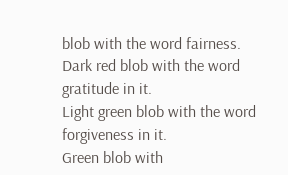blob with the word fairness.
Dark red blob with the word gratitude in it.
Light green blob with the word forgiveness in it.
Green blob with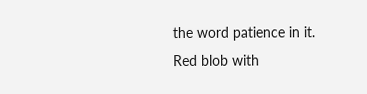the word patience in it.
Red blob with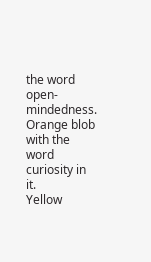the word open-mindedness.
Orange blob with the word curiosity in it.
Yellow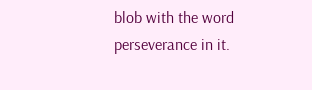blob with the word perseverance in it.